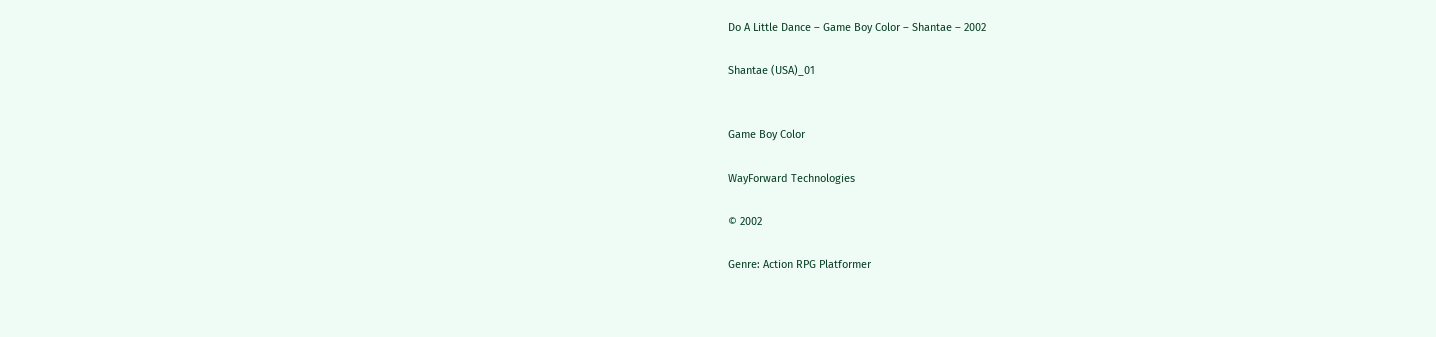Do A Little Dance – Game Boy Color – Shantae – 2002

Shantae (USA)_01


Game Boy Color

WayForward Technologies

© 2002

Genre: Action RPG Platformer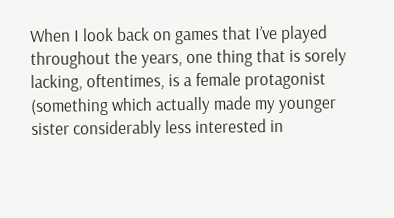When I look back on games that I’ve played throughout the years, one thing that is sorely lacking, oftentimes, is a female protagonist (something which actually made my younger sister considerably less interested in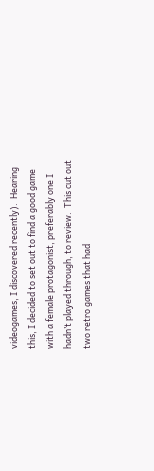videogames, I discovered recently).  Hearing this, I decided to set out to find a good game with a female protagonist, preferably one I hadn’t played through, to review.  This cut out two retro games that had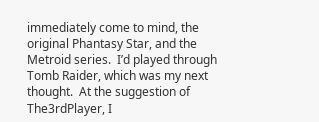immediately come to mind, the original Phantasy Star, and the Metroid series.  I’d played through Tomb Raider, which was my next thought.  At the suggestion of The3rdPlayer, I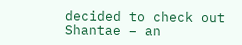decided to check out Shantae – an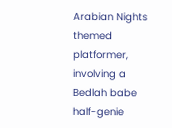Arabian Nights themed platformer, involving a Bedlah babe half-genie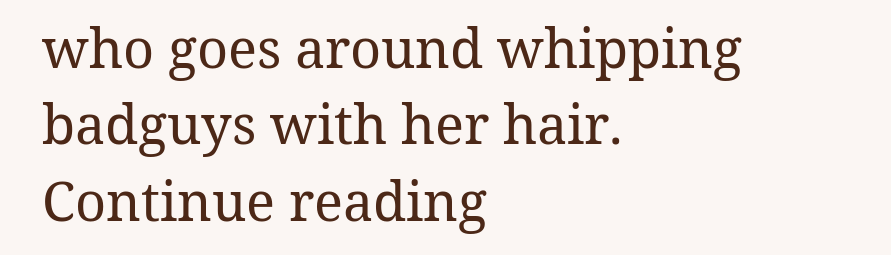who goes around whipping badguys with her hair. Continue reading